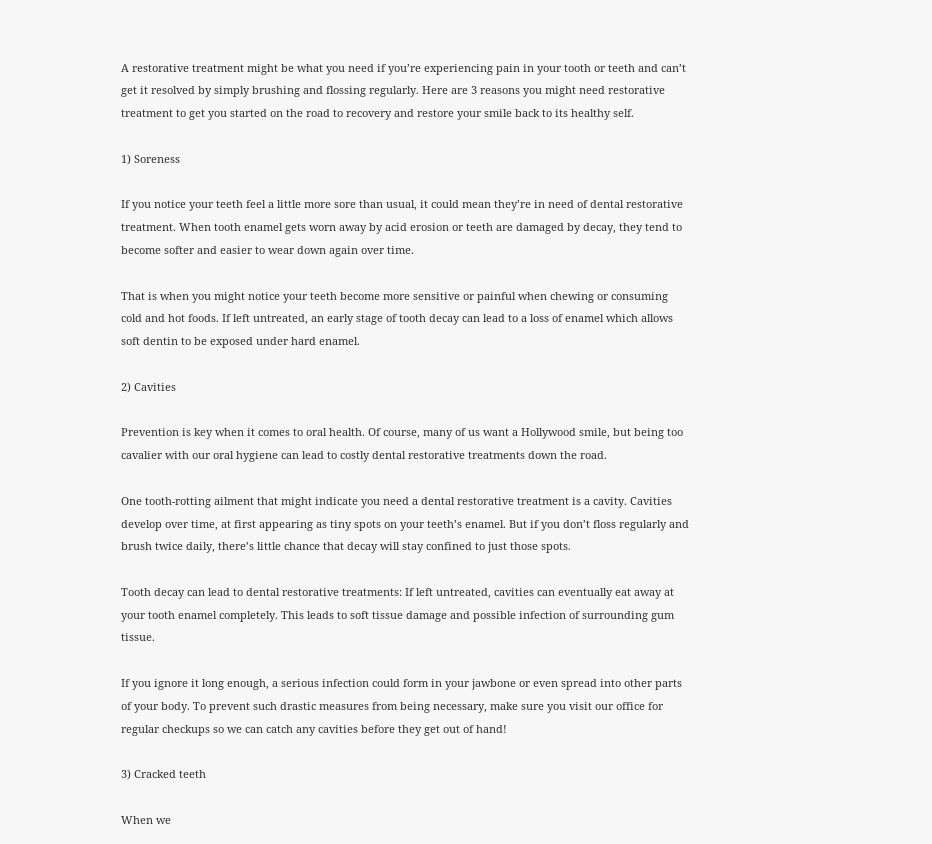A restorative treatment might be what you need if you’re experiencing pain in your tooth or teeth and can’t get it resolved by simply brushing and flossing regularly. Here are 3 reasons you might need restorative treatment to get you started on the road to recovery and restore your smile back to its healthy self.

1) Soreness

If you notice your teeth feel a little more sore than usual, it could mean they’re in need of dental restorative treatment. When tooth enamel gets worn away by acid erosion or teeth are damaged by decay, they tend to become softer and easier to wear down again over time.

That is when you might notice your teeth become more sensitive or painful when chewing or consuming cold and hot foods. If left untreated, an early stage of tooth decay can lead to a loss of enamel which allows soft dentin to be exposed under hard enamel.

2) Cavities

Prevention is key when it comes to oral health. Of course, many of us want a Hollywood smile, but being too cavalier with our oral hygiene can lead to costly dental restorative treatments down the road.

One tooth-rotting ailment that might indicate you need a dental restorative treatment is a cavity. Cavities develop over time, at first appearing as tiny spots on your teeth’s enamel. But if you don’t floss regularly and brush twice daily, there’s little chance that decay will stay confined to just those spots.

Tooth decay can lead to dental restorative treatments: If left untreated, cavities can eventually eat away at your tooth enamel completely. This leads to soft tissue damage and possible infection of surrounding gum tissue.

If you ignore it long enough, a serious infection could form in your jawbone or even spread into other parts of your body. To prevent such drastic measures from being necessary, make sure you visit our office for regular checkups so we can catch any cavities before they get out of hand!

3) Cracked teeth

When we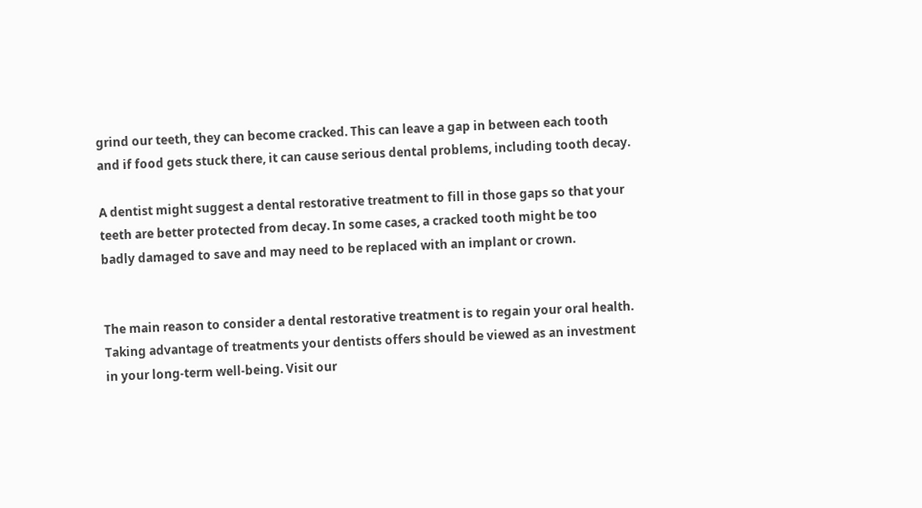grind our teeth, they can become cracked. This can leave a gap in between each tooth and if food gets stuck there, it can cause serious dental problems, including tooth decay.

A dentist might suggest a dental restorative treatment to fill in those gaps so that your teeth are better protected from decay. In some cases, a cracked tooth might be too badly damaged to save and may need to be replaced with an implant or crown.


The main reason to consider a dental restorative treatment is to regain your oral health. Taking advantage of treatments your dentists offers should be viewed as an investment in your long-term well-being. Visit our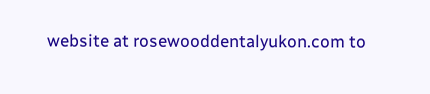website at rosewooddentalyukon.com to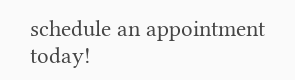schedule an appointment today!